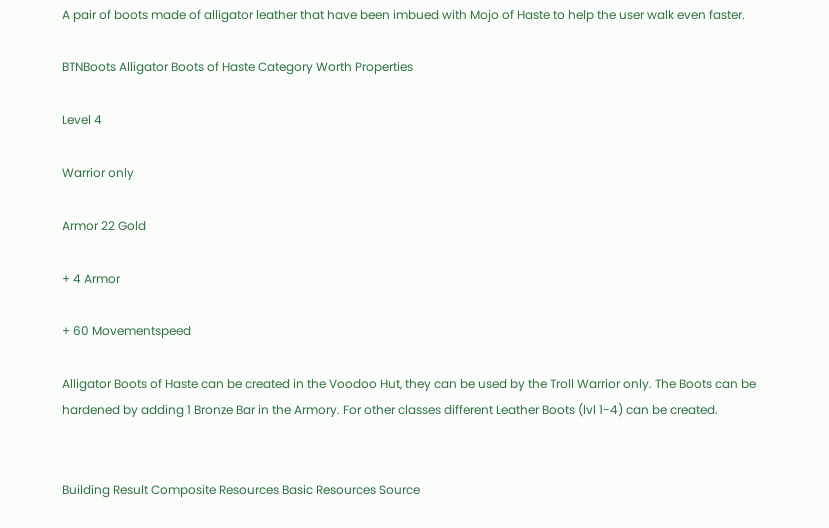A pair of boots made of alligator leather that have been imbued with Mojo of Haste to help the user walk even faster.

BTNBoots Alligator Boots of Haste Category Worth Properties

Level 4

Warrior only

Armor 22 Gold

+ 4 Armor

+ 60 Movementspeed

Alligator Boots of Haste can be created in the Voodoo Hut, they can be used by the Troll Warrior only. The Boots can be hardened by adding 1 Bronze Bar in the Armory. For other classes different Leather Boots (lvl 1-4) can be created.


Building Result Composite Resources Basic Resources Source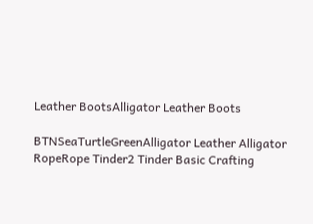Leather BootsAlligator Leather Boots

BTNSeaTurtleGreenAlligator Leather Alligator
RopeRope Tinder2 Tinder Basic Crafting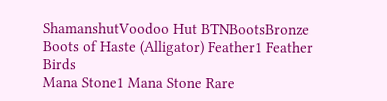ShamanshutVoodoo Hut BTNBootsBronze Boots of Haste (Alligator) Feather1 Feather Birds
Mana Stone1 Mana Stone Rare